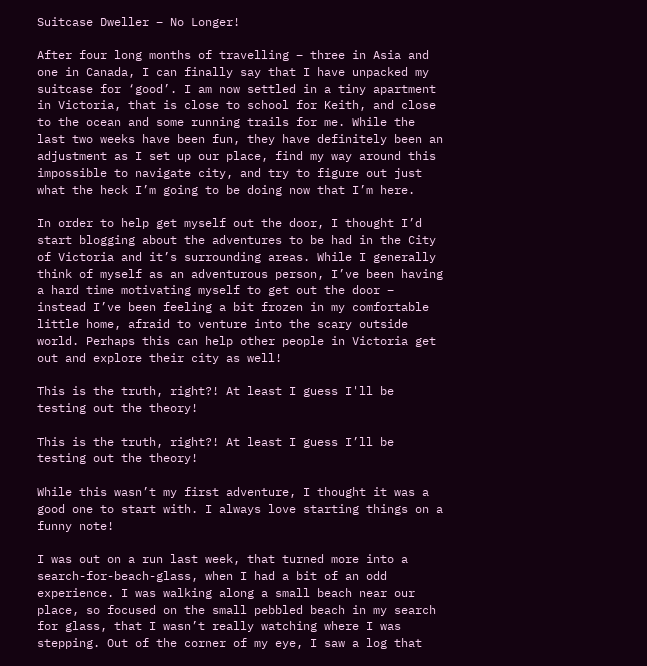Suitcase Dweller – No Longer!

After four long months of travelling – three in Asia and one in Canada, I can finally say that I have unpacked my suitcase for ‘good’. I am now settled in a tiny apartment in Victoria, that is close to school for Keith, and close to the ocean and some running trails for me. While the last two weeks have been fun, they have definitely been an adjustment as I set up our place, find my way around this impossible to navigate city, and try to figure out just what the heck I’m going to be doing now that I’m here.

In order to help get myself out the door, I thought I’d start blogging about the adventures to be had in the City of Victoria and it’s surrounding areas. While I generally think of myself as an adventurous person, I’ve been having a hard time motivating myself to get out the door – instead I’ve been feeling a bit frozen in my comfortable little home, afraid to venture into the scary outside world. Perhaps this can help other people in Victoria get out and explore their city as well!

This is the truth, right?! At least I guess I'll be testing out the theory!

This is the truth, right?! At least I guess I’ll be testing out the theory!

While this wasn’t my first adventure, I thought it was a good one to start with. I always love starting things on a funny note!

I was out on a run last week, that turned more into a search-for-beach-glass, when I had a bit of an odd experience. I was walking along a small beach near our place, so focused on the small pebbled beach in my search for glass, that I wasn’t really watching where I was stepping. Out of the corner of my eye, I saw a log that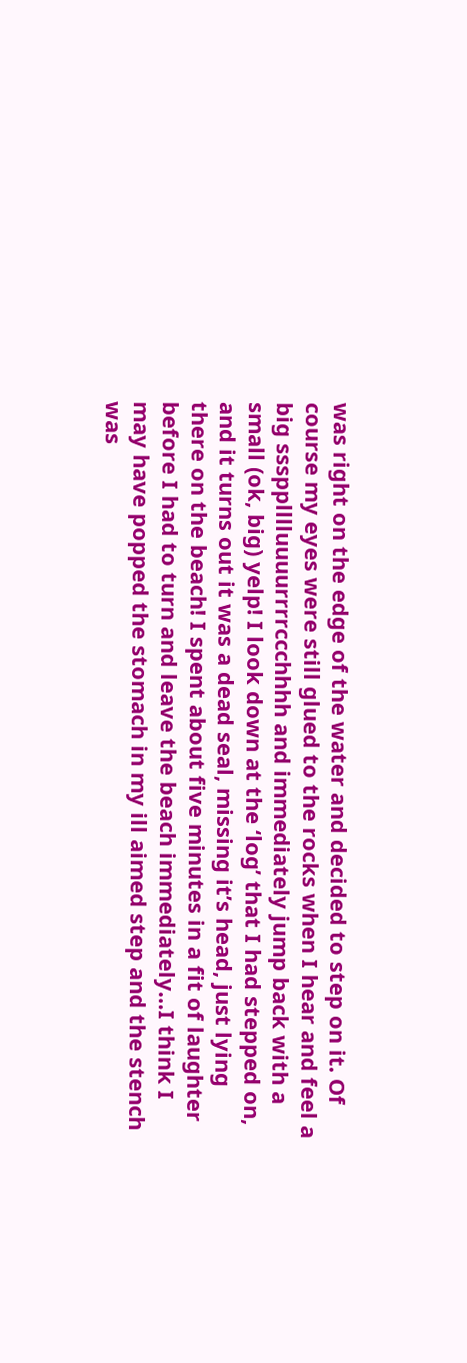was right on the edge of the water and decided to step on it. Of course my eyes were still glued to the rocks when I hear and feel a big ssspplllluuuurrrrccchhhh and immediately jump back with a small (ok, big) yelp! I look down at the ‘log’ that I had stepped on, and it turns out it was a dead seal, missing it’s head, just lying there on the beach! I spent about five minutes in a fit of laughter before I had to turn and leave the beach immediately…I think I may have popped the stomach in my ill aimed step and the stench was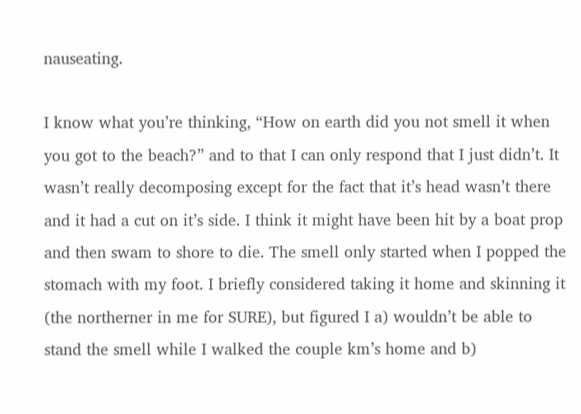nauseating.

I know what you’re thinking, “How on earth did you not smell it when you got to the beach?” and to that I can only respond that I just didn’t. It wasn’t really decomposing except for the fact that it’s head wasn’t there and it had a cut on it’s side. I think it might have been hit by a boat prop and then swam to shore to die. The smell only started when I popped the stomach with my foot. I briefly considered taking it home and skinning it (the northerner in me for SURE), but figured I a) wouldn’t be able to stand the smell while I walked the couple km’s home and b)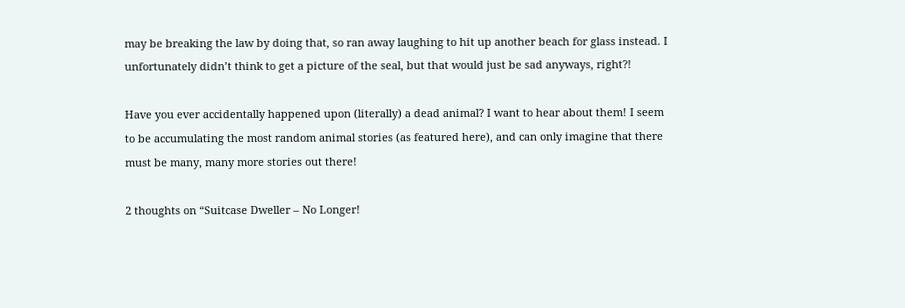may be breaking the law by doing that, so ran away laughing to hit up another beach for glass instead. I unfortunately didn’t think to get a picture of the seal, but that would just be sad anyways, right?!

Have you ever accidentally happened upon (literally) a dead animal? I want to hear about them! I seem to be accumulating the most random animal stories (as featured here), and can only imagine that there must be many, many more stories out there!

2 thoughts on “Suitcase Dweller – No Longer!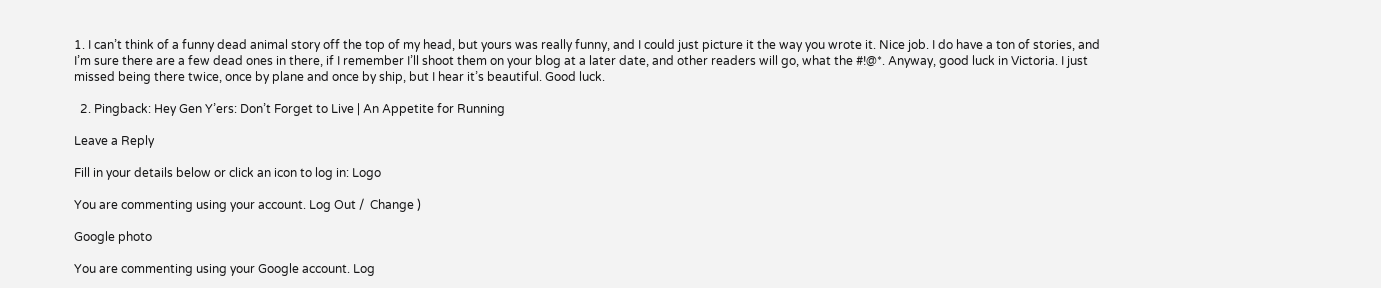1. I can’t think of a funny dead animal story off the top of my head, but yours was really funny, and I could just picture it the way you wrote it. Nice job. I do have a ton of stories, and I’m sure there are a few dead ones in there, if I remember I’ll shoot them on your blog at a later date, and other readers will go, what the #!@*. Anyway, good luck in Victoria. I just missed being there twice, once by plane and once by ship, but I hear it’s beautiful. Good luck.

  2. Pingback: Hey Gen Y’ers: Don’t Forget to Live | An Appetite for Running

Leave a Reply

Fill in your details below or click an icon to log in: Logo

You are commenting using your account. Log Out /  Change )

Google photo

You are commenting using your Google account. Log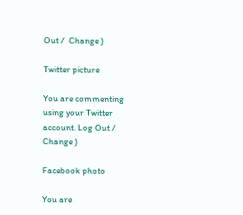Out /  Change )

Twitter picture

You are commenting using your Twitter account. Log Out /  Change )

Facebook photo

You are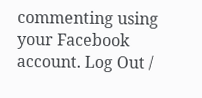commenting using your Facebook account. Log Out /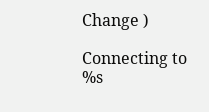Change )

Connecting to %s